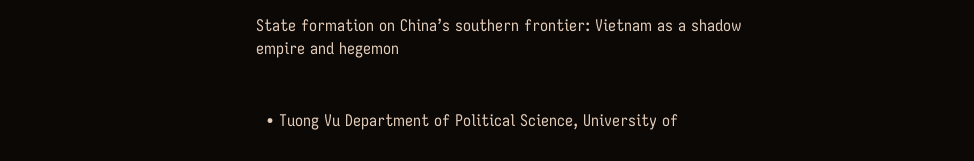State formation on China’s southern frontier: Vietnam as a shadow empire and hegemon


  • Tuong Vu Department of Political Science, University of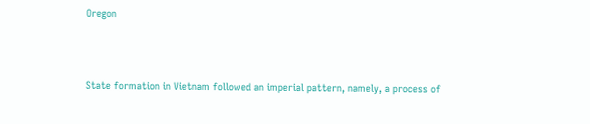Oregon



State formation in Vietnam followed an imperial pattern, namely, a process of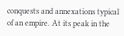conquests and annexations typical of an empire. At its peak in the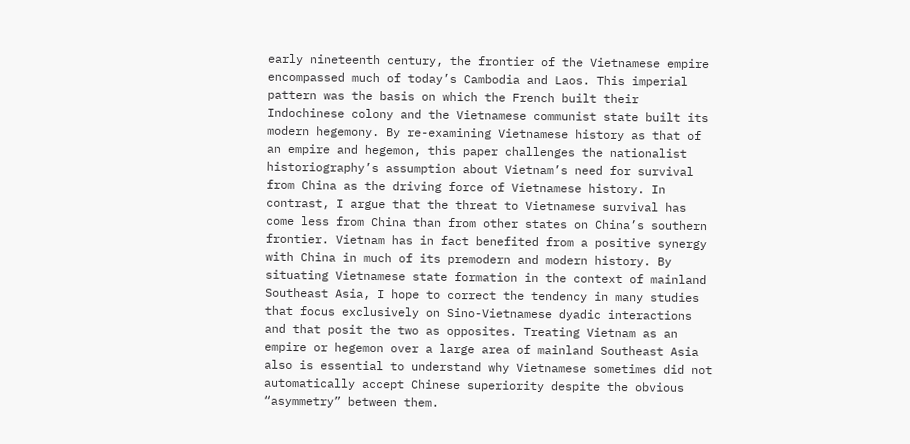early nineteenth century, the frontier of the Vietnamese empire encompassed much of today’s Cambodia and Laos. This imperial pattern was the basis on which the French built their Indochinese colony and the Vietnamese communist state built its modern hegemony. By re-examining Vietnamese history as that of an empire and hegemon, this paper challenges the nationalist historiography’s assumption about Vietnam’s need for survival from China as the driving force of Vietnamese history. In contrast, I argue that the threat to Vietnamese survival has come less from China than from other states on China’s southern frontier. Vietnam has in fact benefited from a positive synergy with China in much of its premodern and modern history. By situating Vietnamese state formation in the context of mainland Southeast Asia, I hope to correct the tendency in many studies that focus exclusively on Sino-Vietnamese dyadic interactions and that posit the two as opposites. Treating Vietnam as an empire or hegemon over a large area of mainland Southeast Asia also is essential to understand why Vietnamese sometimes did not automatically accept Chinese superiority despite the obvious “asymmetry” between them.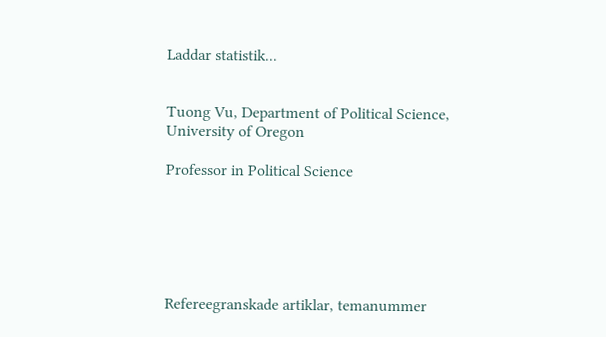Laddar statistik...


Tuong Vu, Department of Political Science, University of Oregon

Professor in Political Science






Refereegranskade artiklar, temanummer